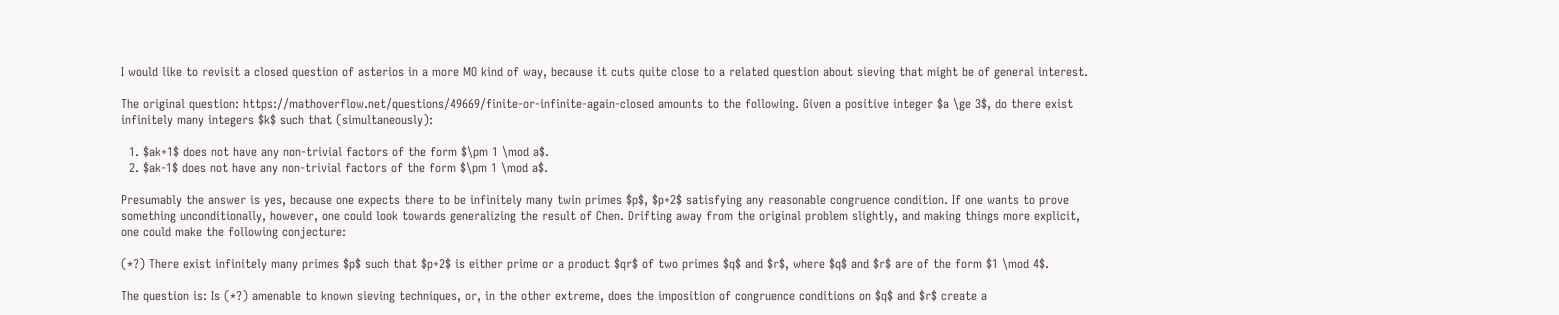I would like to revisit a closed question of asterios in a more MO kind of way, because it cuts quite close to a related question about sieving that might be of general interest.

The original question: https://mathoverflow.net/questions/49669/finite-or-infinite-again-closed amounts to the following. Given a positive integer $a \ge 3$, do there exist infinitely many integers $k$ such that (simultaneously):

  1. $ak+1$ does not have any non-trivial factors of the form $\pm 1 \mod a$.
  2. $ak-1$ does not have any non-trivial factors of the form $\pm 1 \mod a$.

Presumably the answer is yes, because one expects there to be infinitely many twin primes $p$, $p+2$ satisfying any reasonable congruence condition. If one wants to prove something unconditionally, however, one could look towards generalizing the result of Chen. Drifting away from the original problem slightly, and making things more explicit, one could make the following conjecture:

(*?) There exist infinitely many primes $p$ such that $p+2$ is either prime or a product $qr$ of two primes $q$ and $r$, where $q$ and $r$ are of the form $1 \mod 4$.

The question is: Is (*?) amenable to known sieving techniques, or, in the other extreme, does the imposition of congruence conditions on $q$ and $r$ create a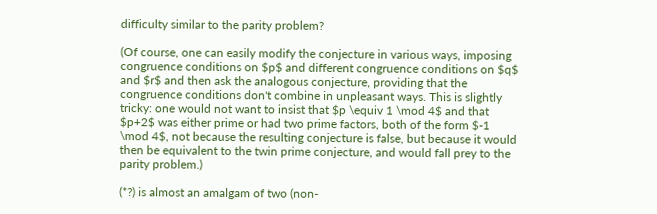difficulty similar to the parity problem?

(Of course, one can easily modify the conjecture in various ways, imposing congruence conditions on $p$ and different congruence conditions on $q$ and $r$ and then ask the analogous conjecture, providing that the congruence conditions don't combine in unpleasant ways. This is slightly tricky: one would not want to insist that $p \equiv 1 \mod 4$ and that $p+2$ was either prime or had two prime factors, both of the form $-1 \mod 4$, not because the resulting conjecture is false, but because it would then be equivalent to the twin prime conjecture, and would fall prey to the parity problem.)

(*?) is almost an amalgam of two (non-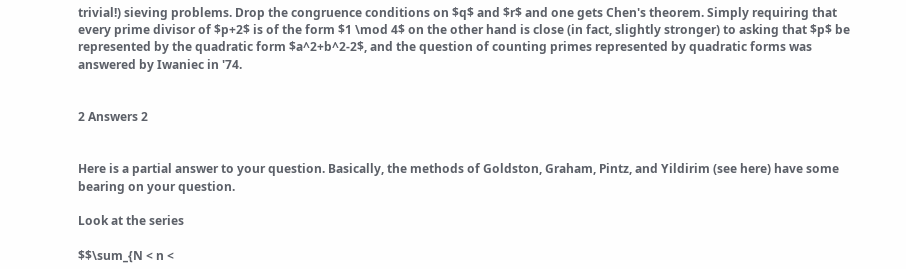trivial!) sieving problems. Drop the congruence conditions on $q$ and $r$ and one gets Chen's theorem. Simply requiring that every prime divisor of $p+2$ is of the form $1 \mod 4$ on the other hand is close (in fact, slightly stronger) to asking that $p$ be represented by the quadratic form $a^2+b^2-2$, and the question of counting primes represented by quadratic forms was answered by Iwaniec in '74.


2 Answers 2


Here is a partial answer to your question. Basically, the methods of Goldston, Graham, Pintz, and Yildirim (see here) have some bearing on your question.

Look at the series

$$\sum_{N < n <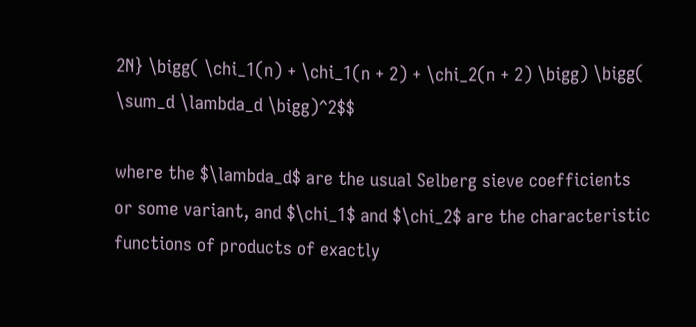2N} \bigg( \chi_1(n) + \chi_1(n + 2) + \chi_2(n + 2) \bigg) \bigg( \sum_d \lambda_d \bigg)^2$$

where the $\lambda_d$ are the usual Selberg sieve coefficients or some variant, and $\chi_1$ and $\chi_2$ are the characteristic functions of products of exactly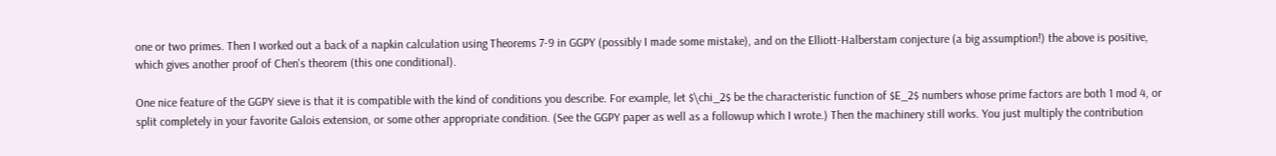one or two primes. Then I worked out a back of a napkin calculation using Theorems 7-9 in GGPY (possibly I made some mistake), and on the Elliott-Halberstam conjecture (a big assumption!) the above is positive, which gives another proof of Chen's theorem (this one conditional).

One nice feature of the GGPY sieve is that it is compatible with the kind of conditions you describe. For example, let $\chi_2$ be the characteristic function of $E_2$ numbers whose prime factors are both 1 mod 4, or split completely in your favorite Galois extension, or some other appropriate condition. (See the GGPY paper as well as a followup which I wrote.) Then the machinery still works. You just multiply the contribution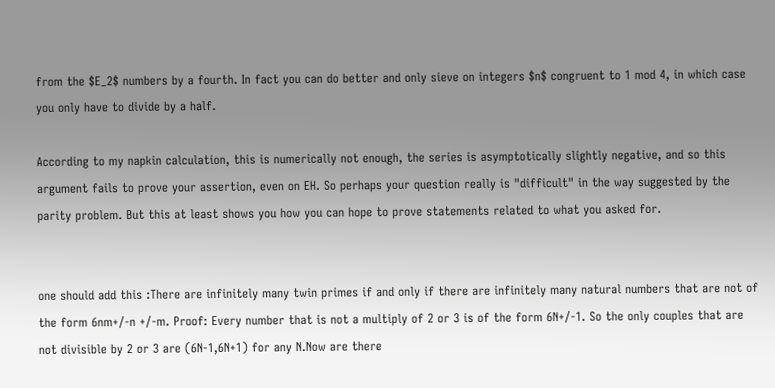from the $E_2$ numbers by a fourth. In fact you can do better and only sieve on integers $n$ congruent to 1 mod 4, in which case you only have to divide by a half.

According to my napkin calculation, this is numerically not enough, the series is asymptotically slightly negative, and so this argument fails to prove your assertion, even on EH. So perhaps your question really is "difficult" in the way suggested by the parity problem. But this at least shows you how you can hope to prove statements related to what you asked for.


one should add this :There are infinitely many twin primes if and only if there are infinitely many natural numbers that are not of the form 6nm+/-n +/-m. Proof: Every number that is not a multiply of 2 or 3 is of the form 6N+/-1. So the only couples that are not divisible by 2 or 3 are (6N-1,6N+1) for any N.Now are there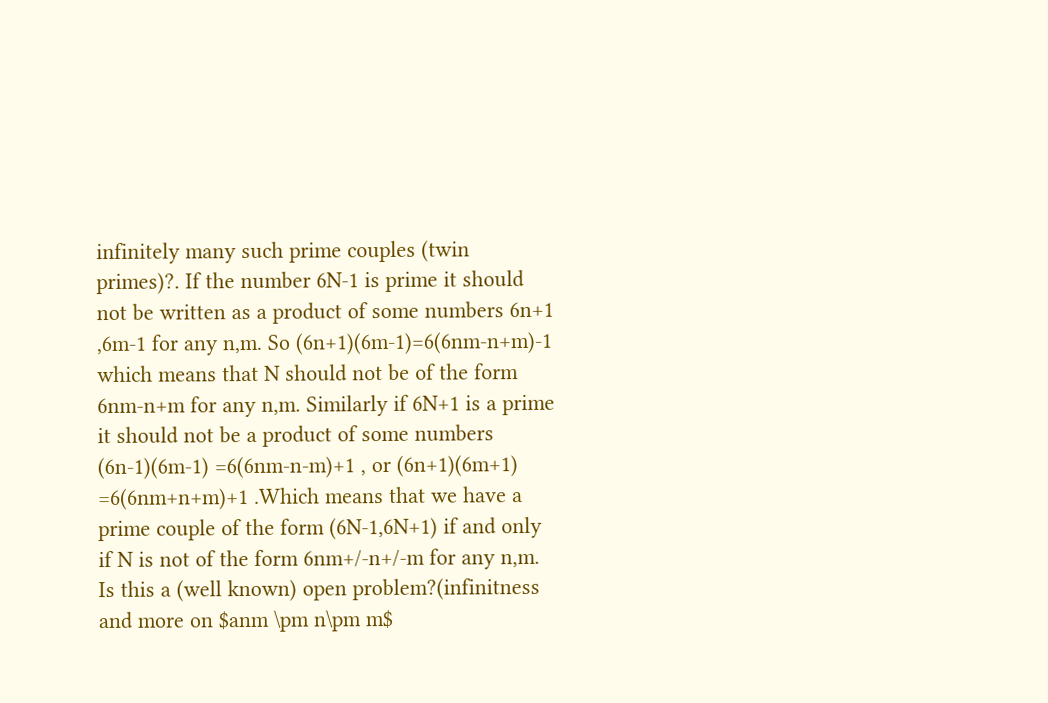infinitely many such prime couples (twin primes)?. If the number 6N-1 is prime it should not be written as a product of some numbers 6n+1 ,6m-1 for any n,m. So (6n+1)(6m-1)=6(6nm-n+m)-1 which means that N should not be of the form 6nm-n+m for any n,m. Similarly if 6N+1 is a prime it should not be a product of some numbers (6n-1)(6m-1) =6(6nm-n-m)+1 , or (6n+1)(6m+1) =6(6nm+n+m)+1 .Which means that we have a prime couple of the form (6N-1,6N+1) if and only if N is not of the form 6nm+/-n+/-m for any n,m. Is this a (well known) open problem?(infinitness and more on $anm \pm n\pm m$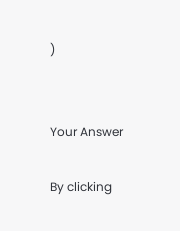)


Your Answer

By clicking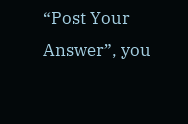“Post Your Answer”, you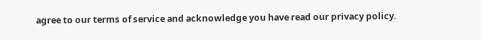agree to our terms of service and acknowledge you have read our privacy policy.